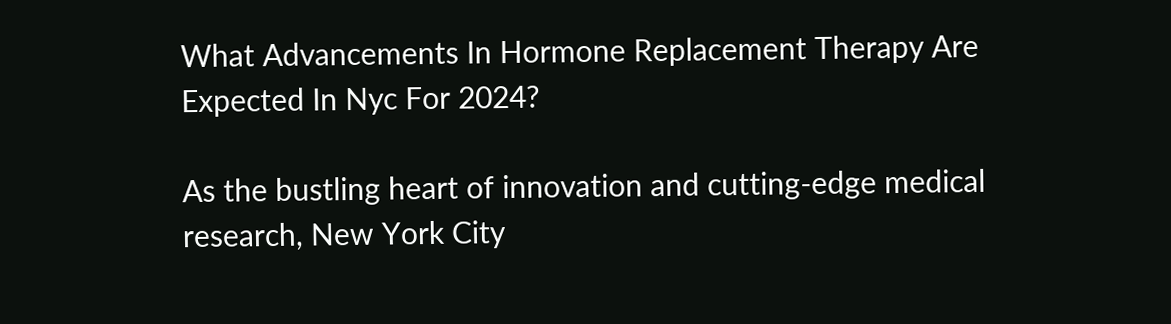What Advancements In Hormone Replacement Therapy Are Expected In Nyc For 2024?

As the bustling heart of innovation and cutting-edge medical research, New York City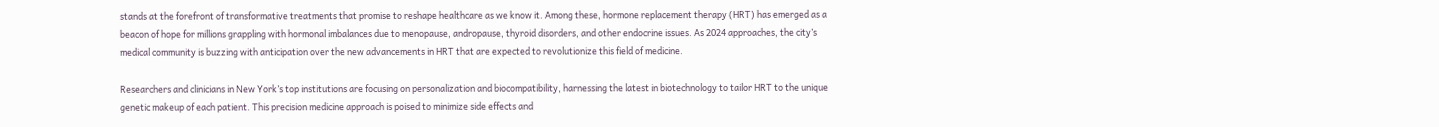stands at the forefront of transformative treatments that promise to reshape healthcare as we know it. Among these, hormone replacement therapy (HRT) has emerged as a beacon of hope for millions grappling with hormonal imbalances due to menopause, andropause, thyroid disorders, and other endocrine issues. As 2024 approaches, the city’s medical community is buzzing with anticipation over the new advancements in HRT that are expected to revolutionize this field of medicine.

Researchers and clinicians in New York’s top institutions are focusing on personalization and biocompatibility, harnessing the latest in biotechnology to tailor HRT to the unique genetic makeup of each patient. This precision medicine approach is poised to minimize side effects and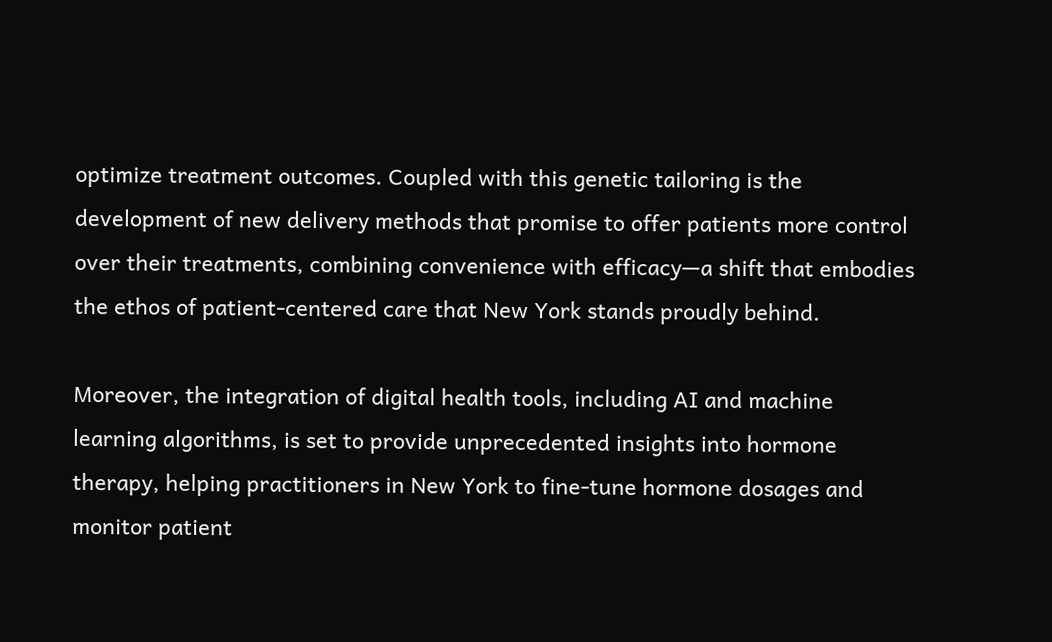optimize treatment outcomes. Coupled with this genetic tailoring is the development of new delivery methods that promise to offer patients more control over their treatments, combining convenience with efficacy—a shift that embodies the ethos of patient-centered care that New York stands proudly behind.

Moreover, the integration of digital health tools, including AI and machine learning algorithms, is set to provide unprecedented insights into hormone therapy, helping practitioners in New York to fine-tune hormone dosages and monitor patient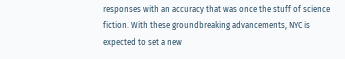responses with an accuracy that was once the stuff of science fiction. With these groundbreaking advancements, NYC is expected to set a new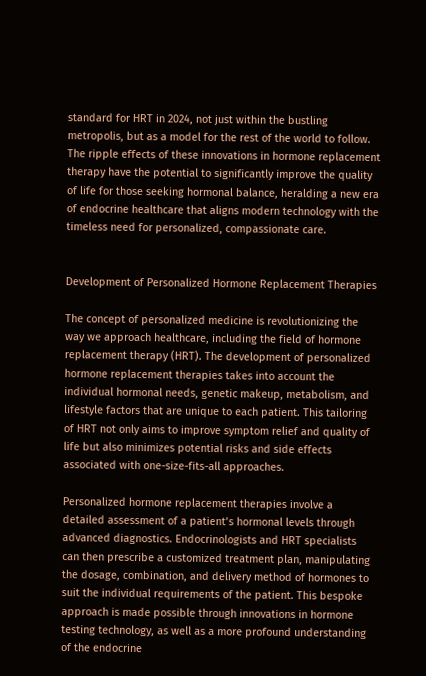standard for HRT in 2024, not just within the bustling metropolis, but as a model for the rest of the world to follow. The ripple effects of these innovations in hormone replacement therapy have the potential to significantly improve the quality of life for those seeking hormonal balance, heralding a new era of endocrine healthcare that aligns modern technology with the timeless need for personalized, compassionate care.


Development of Personalized Hormone Replacement Therapies

The concept of personalized medicine is revolutionizing the way we approach healthcare, including the field of hormone replacement therapy (HRT). The development of personalized hormone replacement therapies takes into account the individual hormonal needs, genetic makeup, metabolism, and lifestyle factors that are unique to each patient. This tailoring of HRT not only aims to improve symptom relief and quality of life but also minimizes potential risks and side effects associated with one-size-fits-all approaches.

Personalized hormone replacement therapies involve a detailed assessment of a patient’s hormonal levels through advanced diagnostics. Endocrinologists and HRT specialists can then prescribe a customized treatment plan, manipulating the dosage, combination, and delivery method of hormones to suit the individual requirements of the patient. This bespoke approach is made possible through innovations in hormone testing technology, as well as a more profound understanding of the endocrine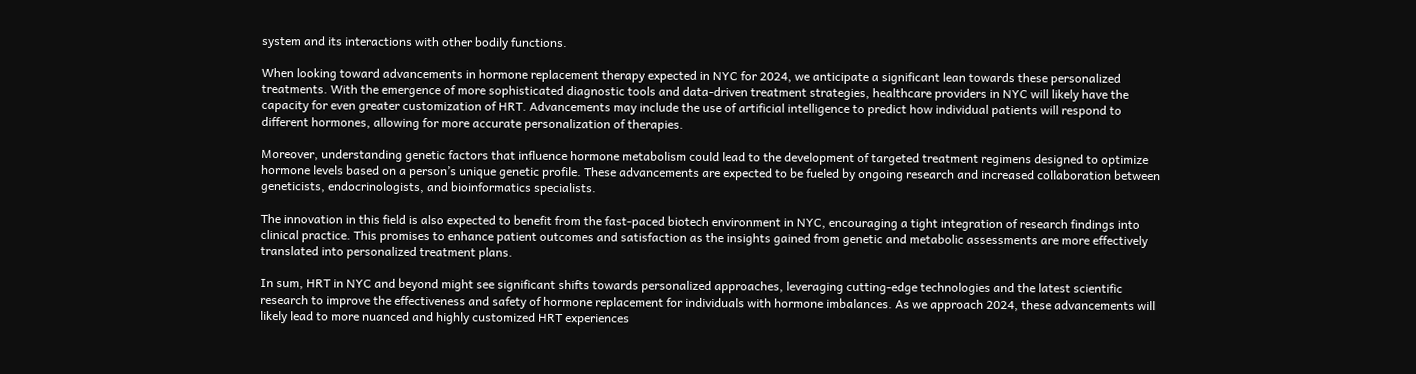system and its interactions with other bodily functions.

When looking toward advancements in hormone replacement therapy expected in NYC for 2024, we anticipate a significant lean towards these personalized treatments. With the emergence of more sophisticated diagnostic tools and data-driven treatment strategies, healthcare providers in NYC will likely have the capacity for even greater customization of HRT. Advancements may include the use of artificial intelligence to predict how individual patients will respond to different hormones, allowing for more accurate personalization of therapies.

Moreover, understanding genetic factors that influence hormone metabolism could lead to the development of targeted treatment regimens designed to optimize hormone levels based on a person’s unique genetic profile. These advancements are expected to be fueled by ongoing research and increased collaboration between geneticists, endocrinologists, and bioinformatics specialists.

The innovation in this field is also expected to benefit from the fast-paced biotech environment in NYC, encouraging a tight integration of research findings into clinical practice. This promises to enhance patient outcomes and satisfaction as the insights gained from genetic and metabolic assessments are more effectively translated into personalized treatment plans.

In sum, HRT in NYC and beyond might see significant shifts towards personalized approaches, leveraging cutting-edge technologies and the latest scientific research to improve the effectiveness and safety of hormone replacement for individuals with hormone imbalances. As we approach 2024, these advancements will likely lead to more nuanced and highly customized HRT experiences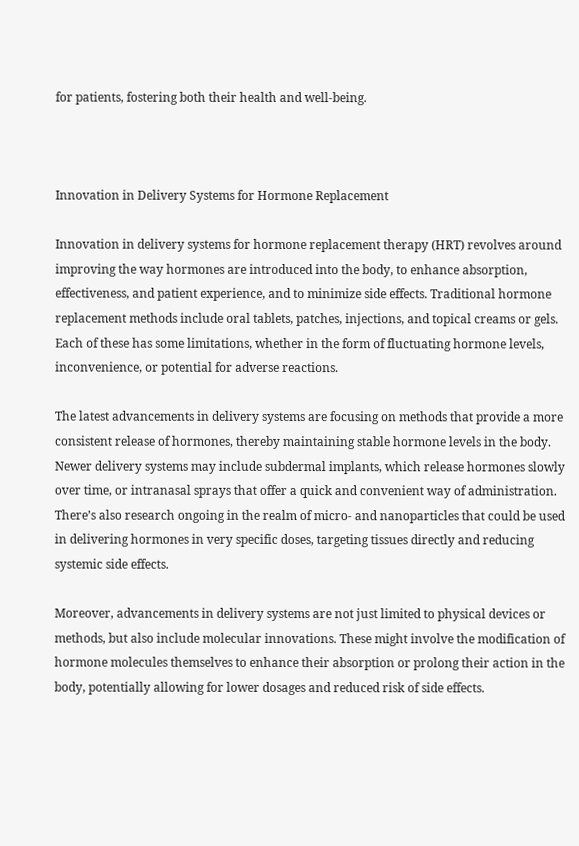for patients, fostering both their health and well-being.



Innovation in Delivery Systems for Hormone Replacement

Innovation in delivery systems for hormone replacement therapy (HRT) revolves around improving the way hormones are introduced into the body, to enhance absorption, effectiveness, and patient experience, and to minimize side effects. Traditional hormone replacement methods include oral tablets, patches, injections, and topical creams or gels. Each of these has some limitations, whether in the form of fluctuating hormone levels, inconvenience, or potential for adverse reactions.

The latest advancements in delivery systems are focusing on methods that provide a more consistent release of hormones, thereby maintaining stable hormone levels in the body. Newer delivery systems may include subdermal implants, which release hormones slowly over time, or intranasal sprays that offer a quick and convenient way of administration. There’s also research ongoing in the realm of micro- and nanoparticles that could be used in delivering hormones in very specific doses, targeting tissues directly and reducing systemic side effects.

Moreover, advancements in delivery systems are not just limited to physical devices or methods, but also include molecular innovations. These might involve the modification of hormone molecules themselves to enhance their absorption or prolong their action in the body, potentially allowing for lower dosages and reduced risk of side effects.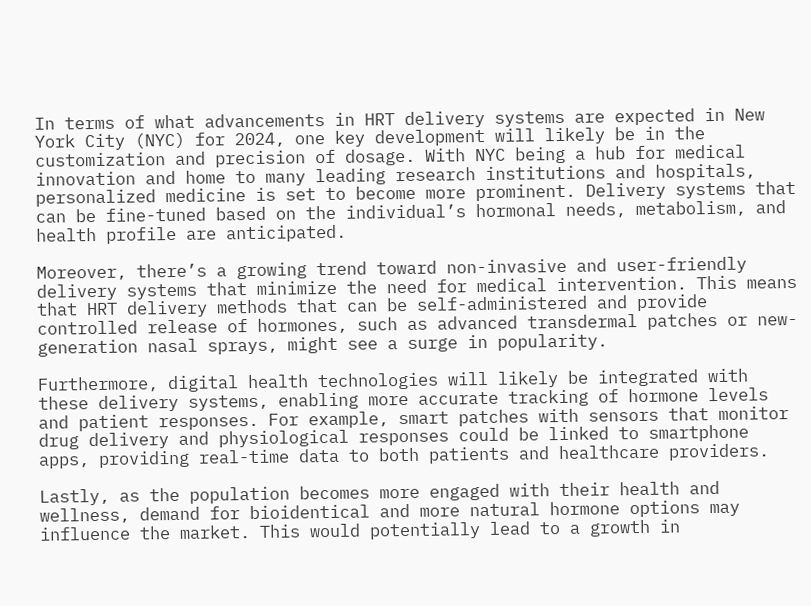In terms of what advancements in HRT delivery systems are expected in New York City (NYC) for 2024, one key development will likely be in the customization and precision of dosage. With NYC being a hub for medical innovation and home to many leading research institutions and hospitals, personalized medicine is set to become more prominent. Delivery systems that can be fine-tuned based on the individual’s hormonal needs, metabolism, and health profile are anticipated.

Moreover, there’s a growing trend toward non-invasive and user-friendly delivery systems that minimize the need for medical intervention. This means that HRT delivery methods that can be self-administered and provide controlled release of hormones, such as advanced transdermal patches or new-generation nasal sprays, might see a surge in popularity.

Furthermore, digital health technologies will likely be integrated with these delivery systems, enabling more accurate tracking of hormone levels and patient responses. For example, smart patches with sensors that monitor drug delivery and physiological responses could be linked to smartphone apps, providing real-time data to both patients and healthcare providers.

Lastly, as the population becomes more engaged with their health and wellness, demand for bioidentical and more natural hormone options may influence the market. This would potentially lead to a growth in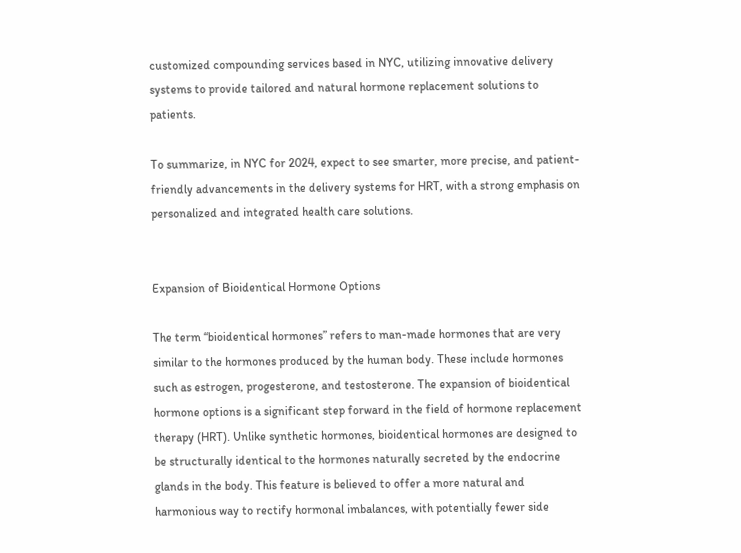customized compounding services based in NYC, utilizing innovative delivery systems to provide tailored and natural hormone replacement solutions to patients.

To summarize, in NYC for 2024, expect to see smarter, more precise, and patient-friendly advancements in the delivery systems for HRT, with a strong emphasis on personalized and integrated health care solutions.


Expansion of Bioidentical Hormone Options

The term “bioidentical hormones” refers to man-made hormones that are very similar to the hormones produced by the human body. These include hormones such as estrogen, progesterone, and testosterone. The expansion of bioidentical hormone options is a significant step forward in the field of hormone replacement therapy (HRT). Unlike synthetic hormones, bioidentical hormones are designed to be structurally identical to the hormones naturally secreted by the endocrine glands in the body. This feature is believed to offer a more natural and harmonious way to rectify hormonal imbalances, with potentially fewer side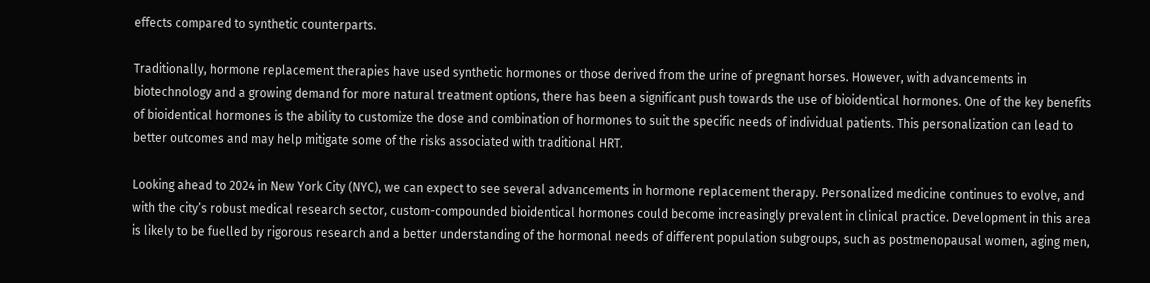effects compared to synthetic counterparts.

Traditionally, hormone replacement therapies have used synthetic hormones or those derived from the urine of pregnant horses. However, with advancements in biotechnology and a growing demand for more natural treatment options, there has been a significant push towards the use of bioidentical hormones. One of the key benefits of bioidentical hormones is the ability to customize the dose and combination of hormones to suit the specific needs of individual patients. This personalization can lead to better outcomes and may help mitigate some of the risks associated with traditional HRT.

Looking ahead to 2024 in New York City (NYC), we can expect to see several advancements in hormone replacement therapy. Personalized medicine continues to evolve, and with the city’s robust medical research sector, custom-compounded bioidentical hormones could become increasingly prevalent in clinical practice. Development in this area is likely to be fuelled by rigorous research and a better understanding of the hormonal needs of different population subgroups, such as postmenopausal women, aging men,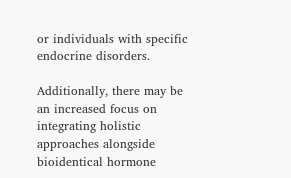or individuals with specific endocrine disorders.

Additionally, there may be an increased focus on integrating holistic approaches alongside bioidentical hormone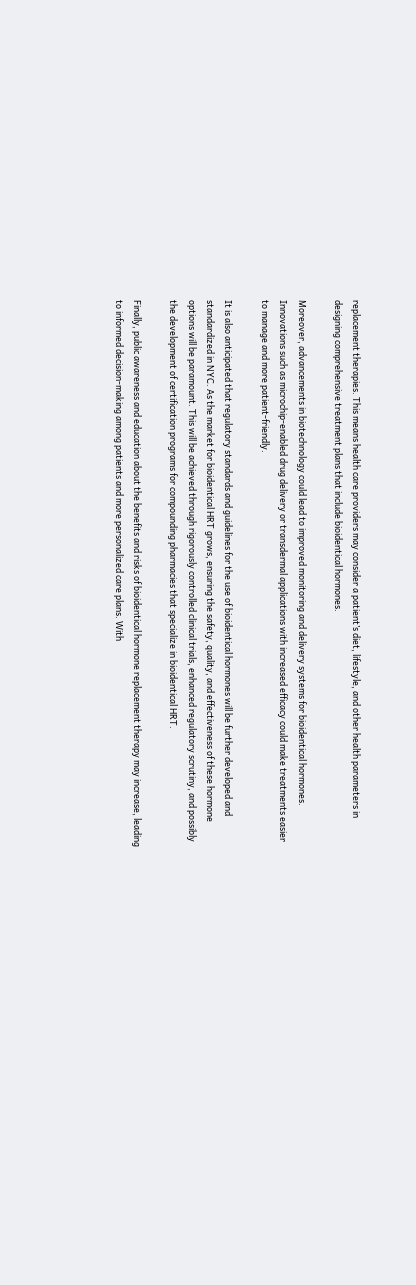replacement therapies. This means health care providers may consider a patient’s diet, lifestyle, and other health parameters in designing comprehensive treatment plans that include bioidentical hormones.

Moreover, advancements in biotechnology could lead to improved monitoring and delivery systems for bioidentical hormones. Innovations such as microchip-enabled drug delivery or transdermal applications with increased efficacy could make treatments easier to manage and more patient-friendly.

It is also anticipated that regulatory standards and guidelines for the use of bioidentical hormones will be further developed and standardized in NYC. As the market for bioidentical HRT grows, ensuring the safety, quality, and effectiveness of these hormone options will be paramount. This will be achieved through rigorously controlled clinical trials, enhanced regulatory scrutiny, and possibly the development of certification programs for compounding pharmacies that specialize in bioidentical HRT.

Finally, public awareness and education about the benefits and risks of bioidentical hormone replacement therapy may increase, leading to informed decision-making among patients and more personalized care plans. With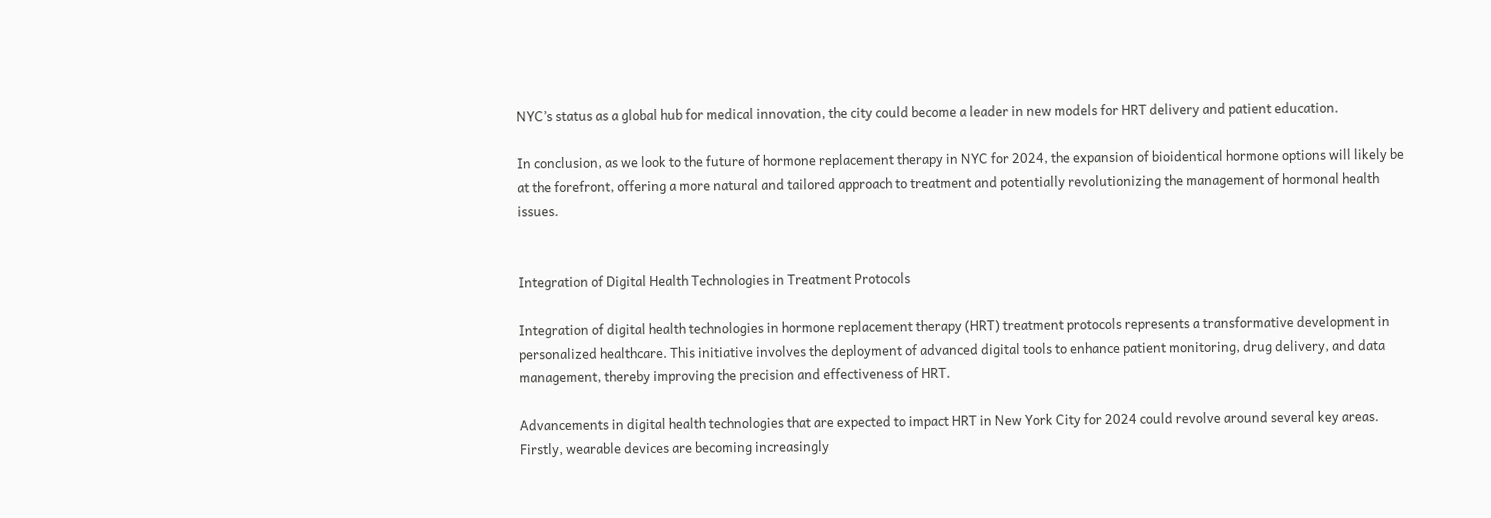NYC’s status as a global hub for medical innovation, the city could become a leader in new models for HRT delivery and patient education.

In conclusion, as we look to the future of hormone replacement therapy in NYC for 2024, the expansion of bioidentical hormone options will likely be at the forefront, offering a more natural and tailored approach to treatment and potentially revolutionizing the management of hormonal health issues.


Integration of Digital Health Technologies in Treatment Protocols

Integration of digital health technologies in hormone replacement therapy (HRT) treatment protocols represents a transformative development in personalized healthcare. This initiative involves the deployment of advanced digital tools to enhance patient monitoring, drug delivery, and data management, thereby improving the precision and effectiveness of HRT.

Advancements in digital health technologies that are expected to impact HRT in New York City for 2024 could revolve around several key areas. Firstly, wearable devices are becoming increasingly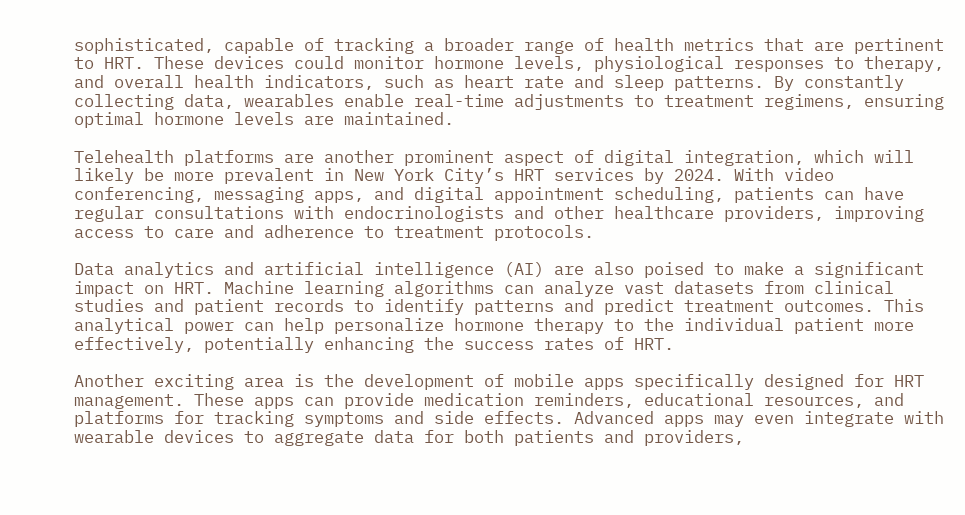sophisticated, capable of tracking a broader range of health metrics that are pertinent to HRT. These devices could monitor hormone levels, physiological responses to therapy, and overall health indicators, such as heart rate and sleep patterns. By constantly collecting data, wearables enable real-time adjustments to treatment regimens, ensuring optimal hormone levels are maintained.

Telehealth platforms are another prominent aspect of digital integration, which will likely be more prevalent in New York City’s HRT services by 2024. With video conferencing, messaging apps, and digital appointment scheduling, patients can have regular consultations with endocrinologists and other healthcare providers, improving access to care and adherence to treatment protocols.

Data analytics and artificial intelligence (AI) are also poised to make a significant impact on HRT. Machine learning algorithms can analyze vast datasets from clinical studies and patient records to identify patterns and predict treatment outcomes. This analytical power can help personalize hormone therapy to the individual patient more effectively, potentially enhancing the success rates of HRT.

Another exciting area is the development of mobile apps specifically designed for HRT management. These apps can provide medication reminders, educational resources, and platforms for tracking symptoms and side effects. Advanced apps may even integrate with wearable devices to aggregate data for both patients and providers,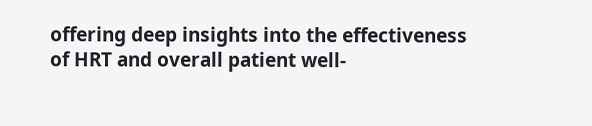offering deep insights into the effectiveness of HRT and overall patient well-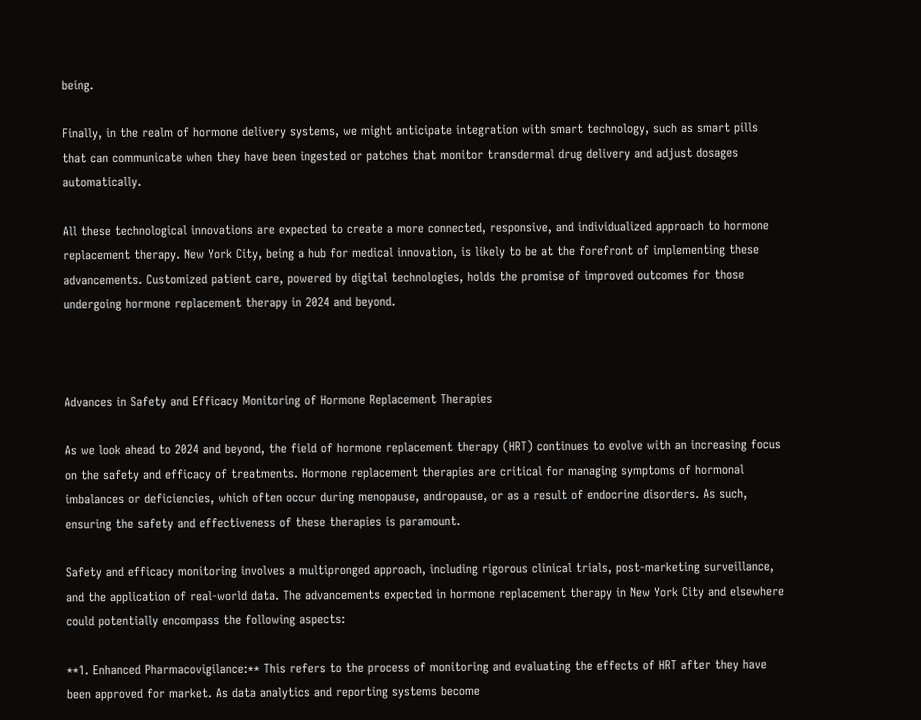being.

Finally, in the realm of hormone delivery systems, we might anticipate integration with smart technology, such as smart pills that can communicate when they have been ingested or patches that monitor transdermal drug delivery and adjust dosages automatically.

All these technological innovations are expected to create a more connected, responsive, and individualized approach to hormone replacement therapy. New York City, being a hub for medical innovation, is likely to be at the forefront of implementing these advancements. Customized patient care, powered by digital technologies, holds the promise of improved outcomes for those undergoing hormone replacement therapy in 2024 and beyond.



Advances in Safety and Efficacy Monitoring of Hormone Replacement Therapies

As we look ahead to 2024 and beyond, the field of hormone replacement therapy (HRT) continues to evolve with an increasing focus on the safety and efficacy of treatments. Hormone replacement therapies are critical for managing symptoms of hormonal imbalances or deficiencies, which often occur during menopause, andropause, or as a result of endocrine disorders. As such, ensuring the safety and effectiveness of these therapies is paramount.

Safety and efficacy monitoring involves a multipronged approach, including rigorous clinical trials, post-marketing surveillance, and the application of real-world data. The advancements expected in hormone replacement therapy in New York City and elsewhere could potentially encompass the following aspects:

**1. Enhanced Pharmacovigilance:** This refers to the process of monitoring and evaluating the effects of HRT after they have been approved for market. As data analytics and reporting systems become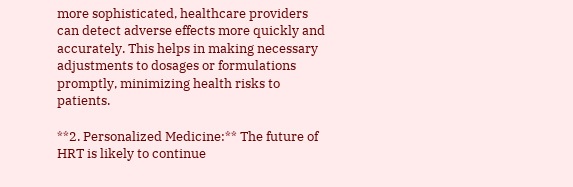more sophisticated, healthcare providers can detect adverse effects more quickly and accurately. This helps in making necessary adjustments to dosages or formulations promptly, minimizing health risks to patients.

**2. Personalized Medicine:** The future of HRT is likely to continue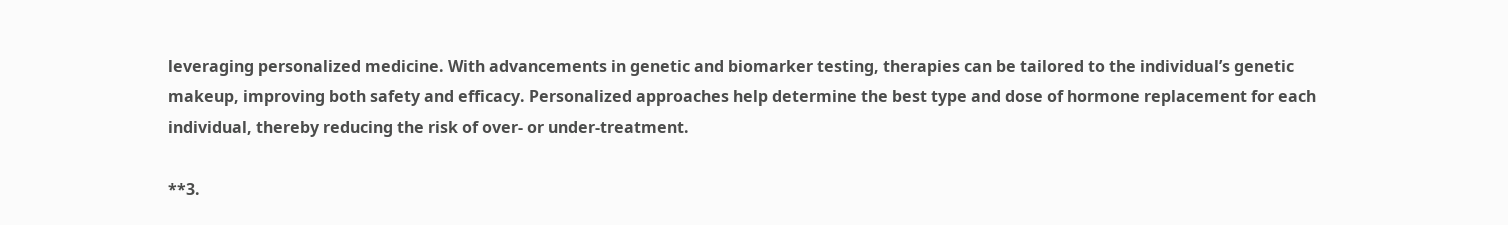leveraging personalized medicine. With advancements in genetic and biomarker testing, therapies can be tailored to the individual’s genetic makeup, improving both safety and efficacy. Personalized approaches help determine the best type and dose of hormone replacement for each individual, thereby reducing the risk of over- or under-treatment.

**3.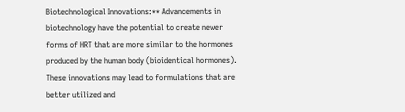Biotechnological Innovations:** Advancements in biotechnology have the potential to create newer forms of HRT that are more similar to the hormones produced by the human body (bioidentical hormones). These innovations may lead to formulations that are better utilized and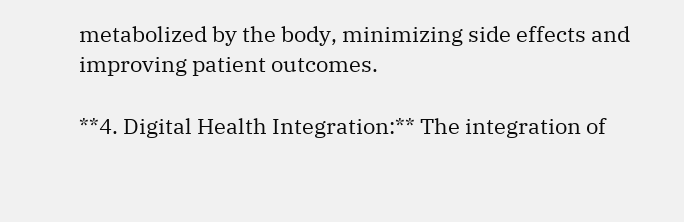metabolized by the body, minimizing side effects and improving patient outcomes.

**4. Digital Health Integration:** The integration of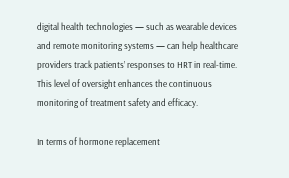digital health technologies — such as wearable devices and remote monitoring systems — can help healthcare providers track patients’ responses to HRT in real-time. This level of oversight enhances the continuous monitoring of treatment safety and efficacy.

In terms of hormone replacement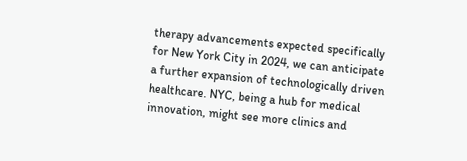therapy advancements expected specifically for New York City in 2024, we can anticipate a further expansion of technologically driven healthcare. NYC, being a hub for medical innovation, might see more clinics and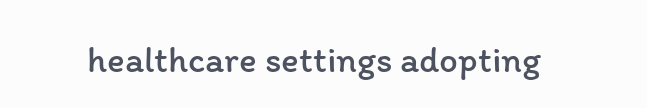healthcare settings adopting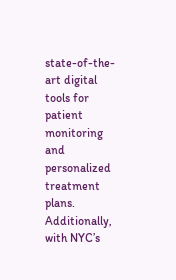state-of-the-art digital tools for patient monitoring and personalized treatment plans. Additionally, with NYC’s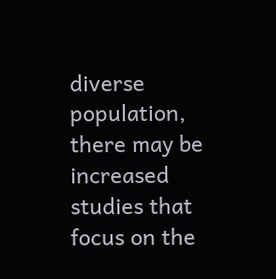diverse population, there may be increased studies that focus on the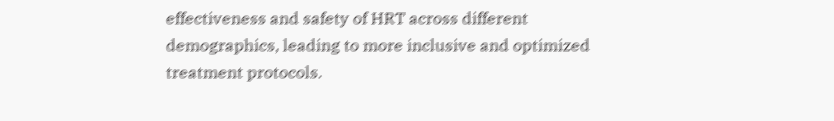effectiveness and safety of HRT across different demographics, leading to more inclusive and optimized treatment protocols.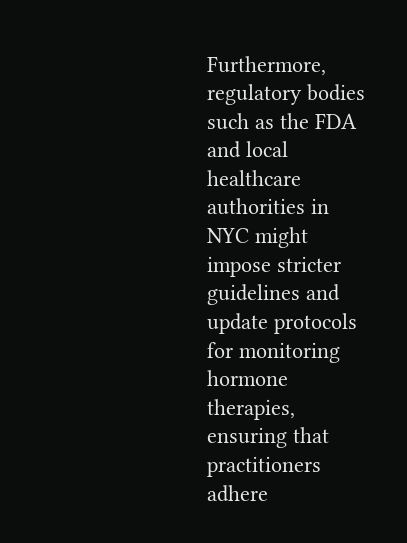Furthermore, regulatory bodies such as the FDA and local healthcare authorities in NYC might impose stricter guidelines and update protocols for monitoring hormone therapies, ensuring that practitioners adhere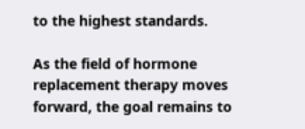to the highest standards.

As the field of hormone replacement therapy moves forward, the goal remains to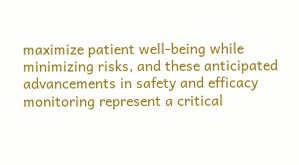maximize patient well-being while minimizing risks, and these anticipated advancements in safety and efficacy monitoring represent a critical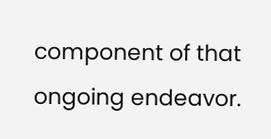component of that ongoing endeavor.